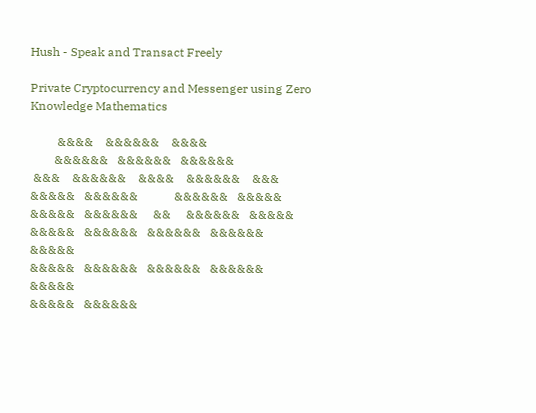Hush - Speak and Transact Freely

Private Cryptocurrency and Messenger using Zero Knowledge Mathematics

         &&&&    &&&&&&    &&&&
        &&&&&&   &&&&&&   &&&&&&
 &&&    &&&&&&    &&&&    &&&&&&    &&&
&&&&&   &&&&&&            &&&&&&   &&&&&
&&&&&   &&&&&&     &&     &&&&&&   &&&&&
&&&&&   &&&&&&   &&&&&&   &&&&&&   &&&&&
&&&&&   &&&&&&   &&&&&&   &&&&&&   &&&&&
&&&&&   &&&&&&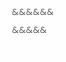&&&&&&            &&&&&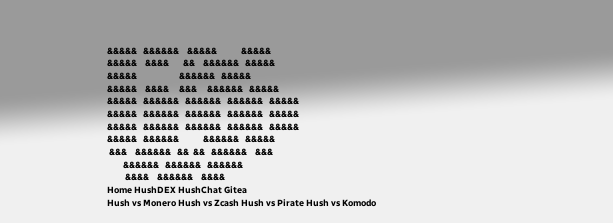&&&&&   &&&&&&    &&&&&            &&&&&
&&&&&    &&&&       &&    &&&&&&   &&&&&
&&&&&                     &&&&&&   &&&&&
&&&&&    &&&&     &&&     &&&&&&   &&&&&
&&&&&   &&&&&&   &&&&&&   &&&&&&   &&&&&
&&&&&   &&&&&&   &&&&&&   &&&&&&   &&&&&
&&&&&   &&&&&&   &&&&&&   &&&&&&   &&&&&
&&&&&   &&&&&&            &&&&&&   &&&&&
 &&&    &&&&&&   &&  &&   &&&&&&    &&&
        &&&&&&   &&&&&&   &&&&&&
         &&&&    &&&&&&    &&&&
Home HushDEX HushChat Gitea
Hush vs Monero Hush vs Zcash Hush vs Pirate Hush vs Komodo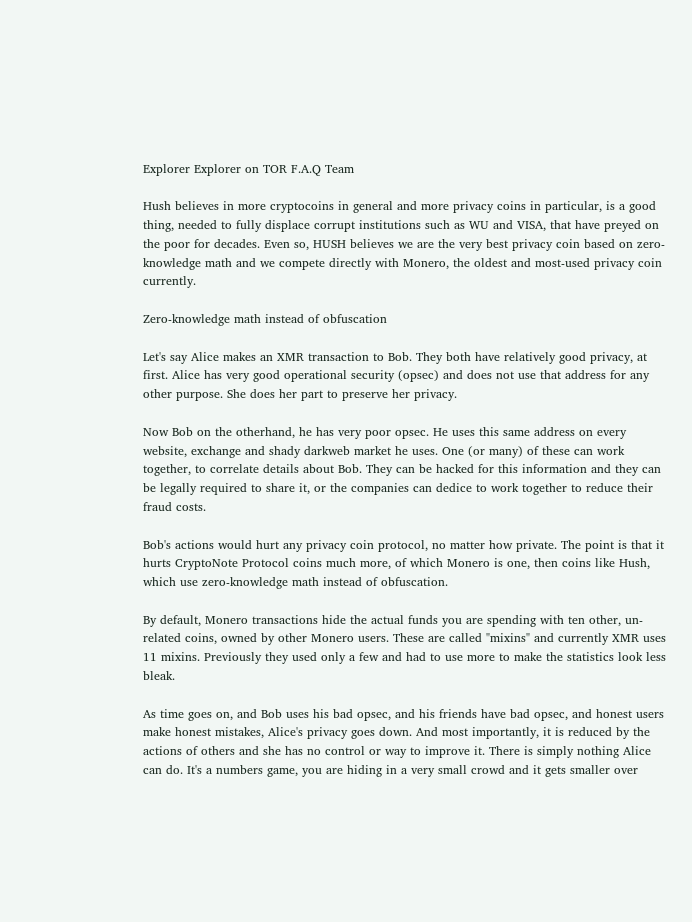Explorer Explorer on TOR F.A.Q Team

Hush believes in more cryptocoins in general and more privacy coins in particular, is a good thing, needed to fully displace corrupt institutions such as WU and VISA, that have preyed on the poor for decades. Even so, HUSH believes we are the very best privacy coin based on zero-knowledge math and we compete directly with Monero, the oldest and most-used privacy coin currently.

Zero-knowledge math instead of obfuscation

Let's say Alice makes an XMR transaction to Bob. They both have relatively good privacy, at first. Alice has very good operational security (opsec) and does not use that address for any other purpose. She does her part to preserve her privacy.

Now Bob on the otherhand, he has very poor opsec. He uses this same address on every website, exchange and shady darkweb market he uses. One (or many) of these can work together, to correlate details about Bob. They can be hacked for this information and they can be legally required to share it, or the companies can dedice to work together to reduce their fraud costs.

Bob's actions would hurt any privacy coin protocol, no matter how private. The point is that it hurts CryptoNote Protocol coins much more, of which Monero is one, then coins like Hush, which use zero-knowledge math instead of obfuscation.

By default, Monero transactions hide the actual funds you are spending with ten other, un-related coins, owned by other Monero users. These are called "mixins" and currently XMR uses 11 mixins. Previously they used only a few and had to use more to make the statistics look less bleak.

As time goes on, and Bob uses his bad opsec, and his friends have bad opsec, and honest users make honest mistakes, Alice's privacy goes down. And most importantly, it is reduced by the actions of others and she has no control or way to improve it. There is simply nothing Alice can do. It's a numbers game, you are hiding in a very small crowd and it gets smaller over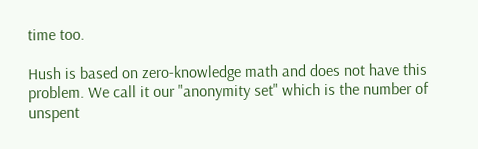time too.

Hush is based on zero-knowledge math and does not have this problem. We call it our "anonymity set" which is the number of unspent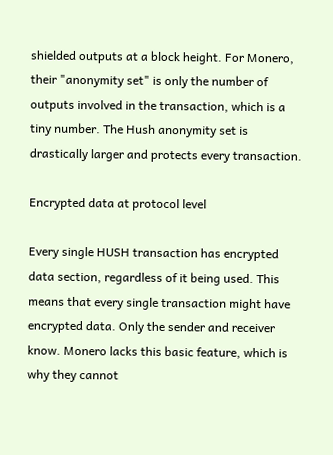shielded outputs at a block height. For Monero, their "anonymity set" is only the number of outputs involved in the transaction, which is a tiny number. The Hush anonymity set is drastically larger and protects every transaction.

Encrypted data at protocol level

Every single HUSH transaction has encrypted data section, regardless of it being used. This means that every single transaction might have encrypted data. Only the sender and receiver know. Monero lacks this basic feature, which is why they cannot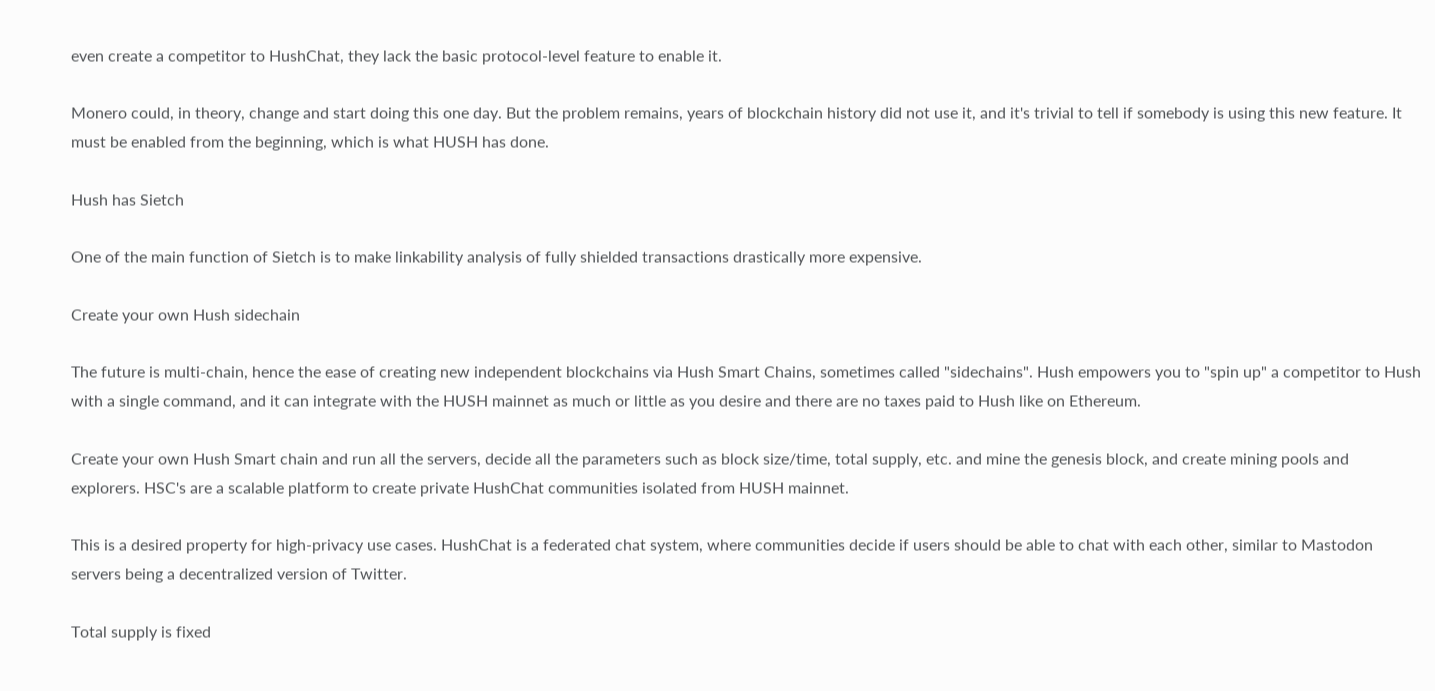even create a competitor to HushChat, they lack the basic protocol-level feature to enable it.

Monero could, in theory, change and start doing this one day. But the problem remains, years of blockchain history did not use it, and it's trivial to tell if somebody is using this new feature. It must be enabled from the beginning, which is what HUSH has done.

Hush has Sietch

One of the main function of Sietch is to make linkability analysis of fully shielded transactions drastically more expensive.

Create your own Hush sidechain

The future is multi-chain, hence the ease of creating new independent blockchains via Hush Smart Chains, sometimes called "sidechains". Hush empowers you to "spin up" a competitor to Hush with a single command, and it can integrate with the HUSH mainnet as much or little as you desire and there are no taxes paid to Hush like on Ethereum.

Create your own Hush Smart chain and run all the servers, decide all the parameters such as block size/time, total supply, etc. and mine the genesis block, and create mining pools and explorers. HSC's are a scalable platform to create private HushChat communities isolated from HUSH mainnet.

This is a desired property for high-privacy use cases. HushChat is a federated chat system, where communities decide if users should be able to chat with each other, similar to Mastodon servers being a decentralized version of Twitter.

Total supply is fixed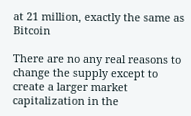at 21 million, exactly the same as Bitcoin

There are no any real reasons to change the supply except to create a larger market capitalization in the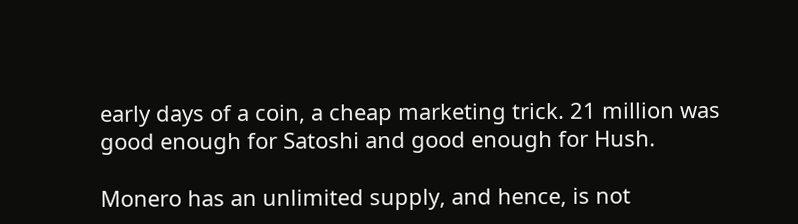early days of a coin, a cheap marketing trick. 21 million was good enough for Satoshi and good enough for Hush.

Monero has an unlimited supply, and hence, is not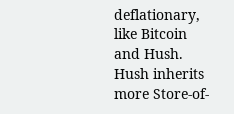deflationary, like Bitcoin and Hush. Hush inherits more Store-of-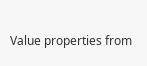Value properties from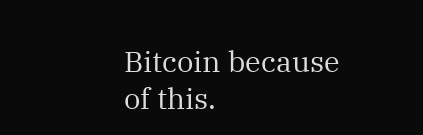Bitcoin because of this.